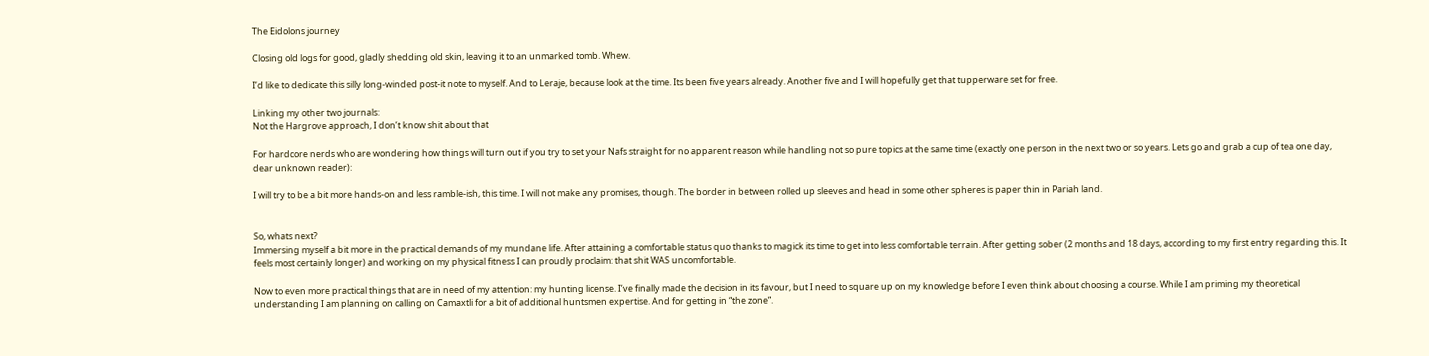The Eidolons journey

Closing old logs for good, gladly shedding old skin, leaving it to an unmarked tomb. Whew.

I’d like to dedicate this silly long-winded post-it note to myself. And to Leraje, because look at the time. Its been five years already. Another five and I will hopefully get that tupperware set for free.

Linking my other two journals:
Not the Hargrove approach, I don’t know shit about that

For hardcore nerds who are wondering how things will turn out if you try to set your Nafs straight for no apparent reason while handling not so pure topics at the same time (exactly one person in the next two or so years. Lets go and grab a cup of tea one day, dear unknown reader):

I will try to be a bit more hands-on and less ramble-ish, this time. I will not make any promises, though. The border in between rolled up sleeves and head in some other spheres is paper thin in Pariah land.


So, whats next?
Immersing myself a bit more in the practical demands of my mundane life. After attaining a comfortable status quo thanks to magick its time to get into less comfortable terrain. After getting sober (2 months and 18 days, according to my first entry regarding this. It feels most certainly longer) and working on my physical fitness I can proudly proclaim: that shit WAS uncomfortable.

Now to even more practical things that are in need of my attention: my hunting license. I’ve finally made the decision in its favour, but I need to square up on my knowledge before I even think about choosing a course. While I am priming my theoretical understanding I am planning on calling on Camaxtli for a bit of additional huntsmen expertise. And for getting in “the zone”.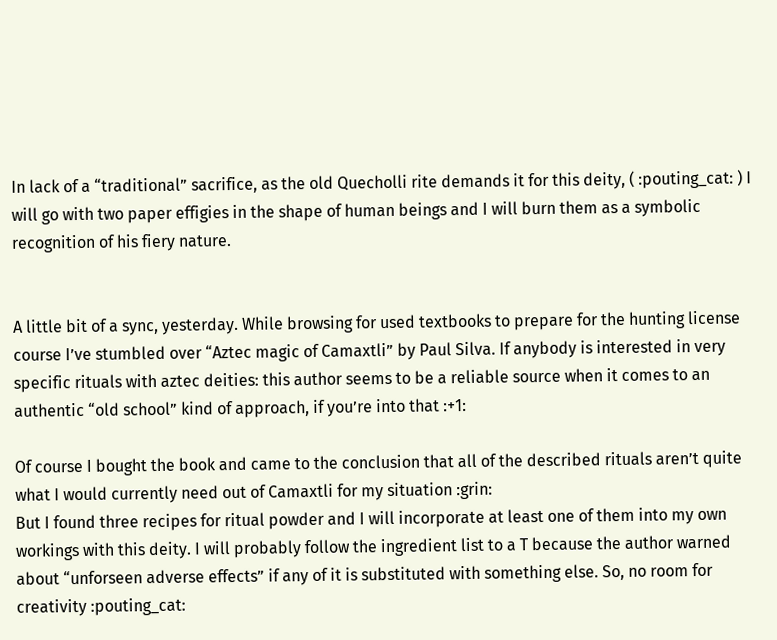In lack of a “traditional” sacrifice, as the old Quecholli rite demands it for this deity, ( :pouting_cat: ) I will go with two paper effigies in the shape of human beings and I will burn them as a symbolic recognition of his fiery nature.


A little bit of a sync, yesterday. While browsing for used textbooks to prepare for the hunting license course I’ve stumbled over “Aztec magic of Camaxtli” by Paul Silva. If anybody is interested in very specific rituals with aztec deities: this author seems to be a reliable source when it comes to an authentic “old school” kind of approach, if you’re into that :+1:

Of course I bought the book and came to the conclusion that all of the described rituals aren’t quite what I would currently need out of Camaxtli for my situation :grin:
But I found three recipes for ritual powder and I will incorporate at least one of them into my own workings with this deity. I will probably follow the ingredient list to a T because the author warned about “unforseen adverse effects” if any of it is substituted with something else. So, no room for creativity :pouting_cat: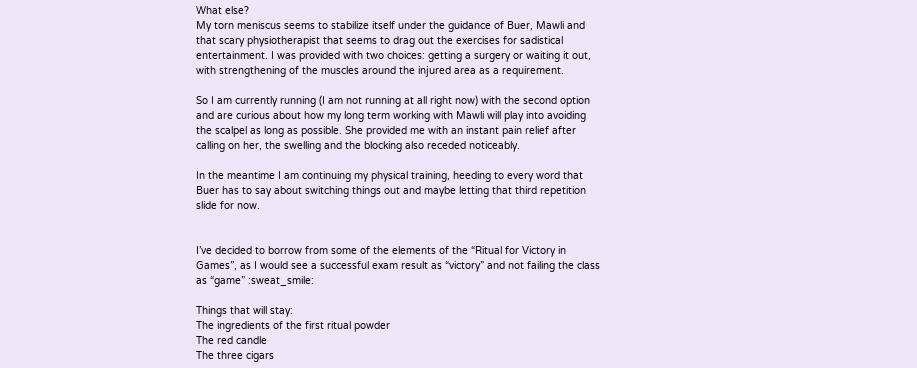What else?
My torn meniscus seems to stabilize itself under the guidance of Buer, Mawli and that scary physiotherapist that seems to drag out the exercises for sadistical entertainment. I was provided with two choices: getting a surgery or waiting it out, with strengthening of the muscles around the injured area as a requirement.

So I am currently running (I am not running at all right now) with the second option and are curious about how my long term working with Mawli will play into avoiding the scalpel as long as possible. She provided me with an instant pain relief after calling on her, the swelling and the blocking also receded noticeably.

In the meantime I am continuing my physical training, heeding to every word that Buer has to say about switching things out and maybe letting that third repetition slide for now.


I’ve decided to borrow from some of the elements of the “Ritual for Victory in Games”, as I would see a successful exam result as “victory” and not failing the class as “game” :sweat_smile:

Things that will stay:
The ingredients of the first ritual powder
The red candle
The three cigars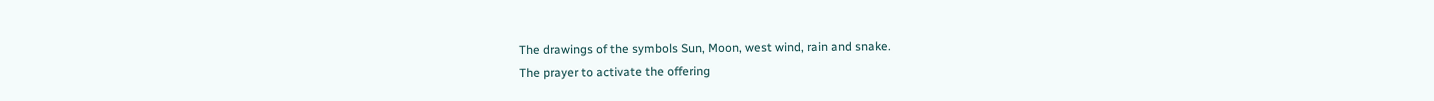The drawings of the symbols Sun, Moon, west wind, rain and snake.
The prayer to activate the offering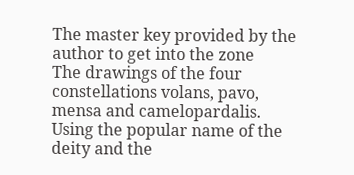The master key provided by the author to get into the zone
The drawings of the four constellations volans, pavo, mensa and camelopardalis.
Using the popular name of the deity and the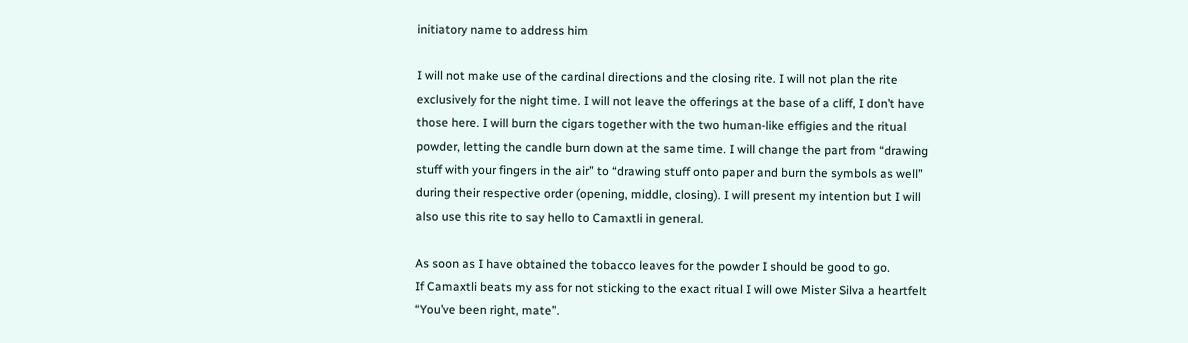initiatory name to address him

I will not make use of the cardinal directions and the closing rite. I will not plan the rite exclusively for the night time. I will not leave the offerings at the base of a cliff, I don’t have those here. I will burn the cigars together with the two human-like effigies and the ritual powder, letting the candle burn down at the same time. I will change the part from “drawing stuff with your fingers in the air” to “drawing stuff onto paper and burn the symbols as well” during their respective order (opening, middle, closing). I will present my intention but I will also use this rite to say hello to Camaxtli in general.

As soon as I have obtained the tobacco leaves for the powder I should be good to go.
If Camaxtli beats my ass for not sticking to the exact ritual I will owe Mister Silva a heartfelt “You’ve been right, mate”.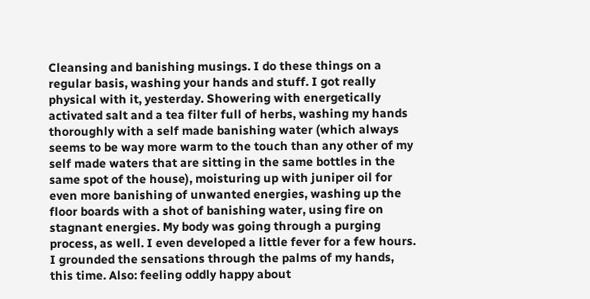Cleansing and banishing musings. I do these things on a regular basis, washing your hands and stuff. I got really physical with it, yesterday. Showering with energetically activated salt and a tea filter full of herbs, washing my hands thoroughly with a self made banishing water (which always seems to be way more warm to the touch than any other of my self made waters that are sitting in the same bottles in the same spot of the house), moisturing up with juniper oil for even more banishing of unwanted energies, washing up the floor boards with a shot of banishing water, using fire on stagnant energies. My body was going through a purging process, as well. I even developed a little fever for a few hours. I grounded the sensations through the palms of my hands, this time. Also: feeling oddly happy about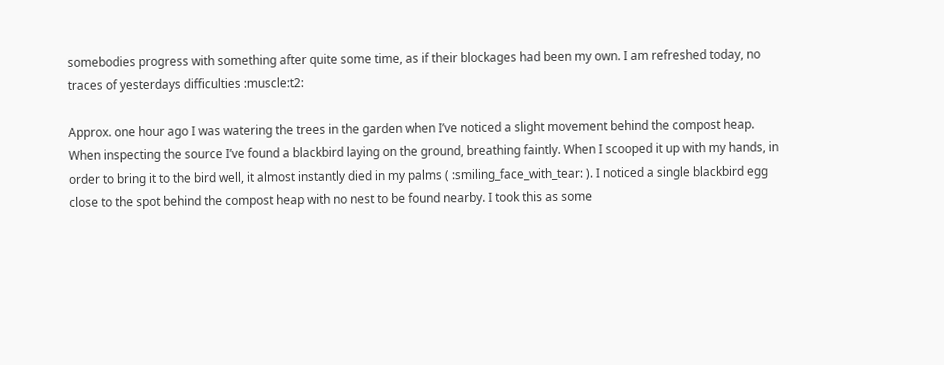somebodies progress with something after quite some time, as if their blockages had been my own. I am refreshed today, no traces of yesterdays difficulties :muscle:t2:

Approx. one hour ago I was watering the trees in the garden when I’ve noticed a slight movement behind the compost heap. When inspecting the source I’ve found a blackbird laying on the ground, breathing faintly. When I scooped it up with my hands, in order to bring it to the bird well, it almost instantly died in my palms ( :smiling_face_with_tear: ). I noticed a single blackbird egg close to the spot behind the compost heap with no nest to be found nearby. I took this as some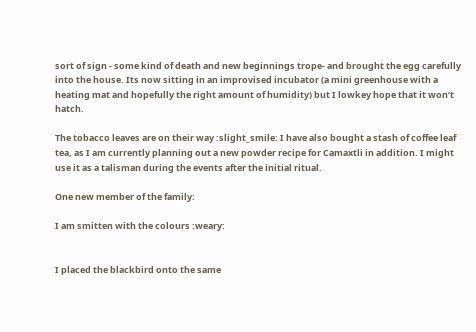sort of sign - some kind of death and new beginnings trope- and brought the egg carefully into the house. Its now sitting in an improvised incubator (a mini greenhouse with a heating mat and hopefully the right amount of humidity) but I lowkey hope that it won’t hatch.

The tobacco leaves are on their way :slight_smile: I have also bought a stash of coffee leaf tea, as I am currently planning out a new powder recipe for Camaxtli in addition. I might use it as a talisman during the events after the initial ritual.

One new member of the family:

I am smitten with the colours :weary:


I placed the blackbird onto the same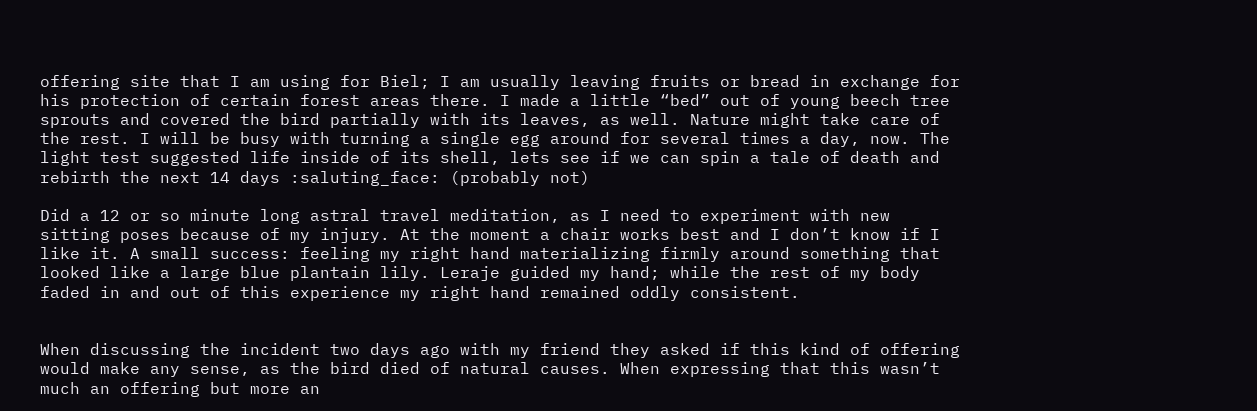offering site that I am using for Biel; I am usually leaving fruits or bread in exchange for his protection of certain forest areas there. I made a little “bed” out of young beech tree sprouts and covered the bird partially with its leaves, as well. Nature might take care of the rest. I will be busy with turning a single egg around for several times a day, now. The light test suggested life inside of its shell, lets see if we can spin a tale of death and rebirth the next 14 days :saluting_face: (probably not)

Did a 12 or so minute long astral travel meditation, as I need to experiment with new sitting poses because of my injury. At the moment a chair works best and I don’t know if I like it. A small success: feeling my right hand materializing firmly around something that looked like a large blue plantain lily. Leraje guided my hand; while the rest of my body faded in and out of this experience my right hand remained oddly consistent.


When discussing the incident two days ago with my friend they asked if this kind of offering would make any sense, as the bird died of natural causes. When expressing that this wasn’t much an offering but more an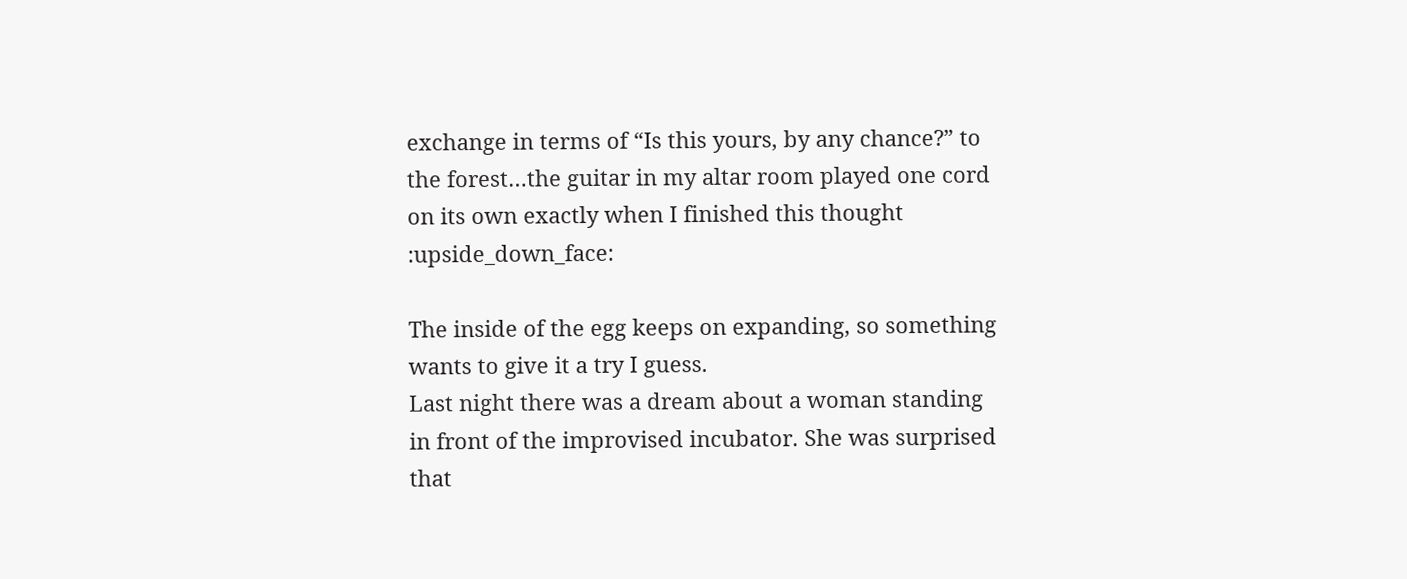exchange in terms of “Is this yours, by any chance?” to the forest…the guitar in my altar room played one cord on its own exactly when I finished this thought :upside_down_face:

The inside of the egg keeps on expanding, so something wants to give it a try I guess.
Last night there was a dream about a woman standing in front of the improvised incubator. She was surprised that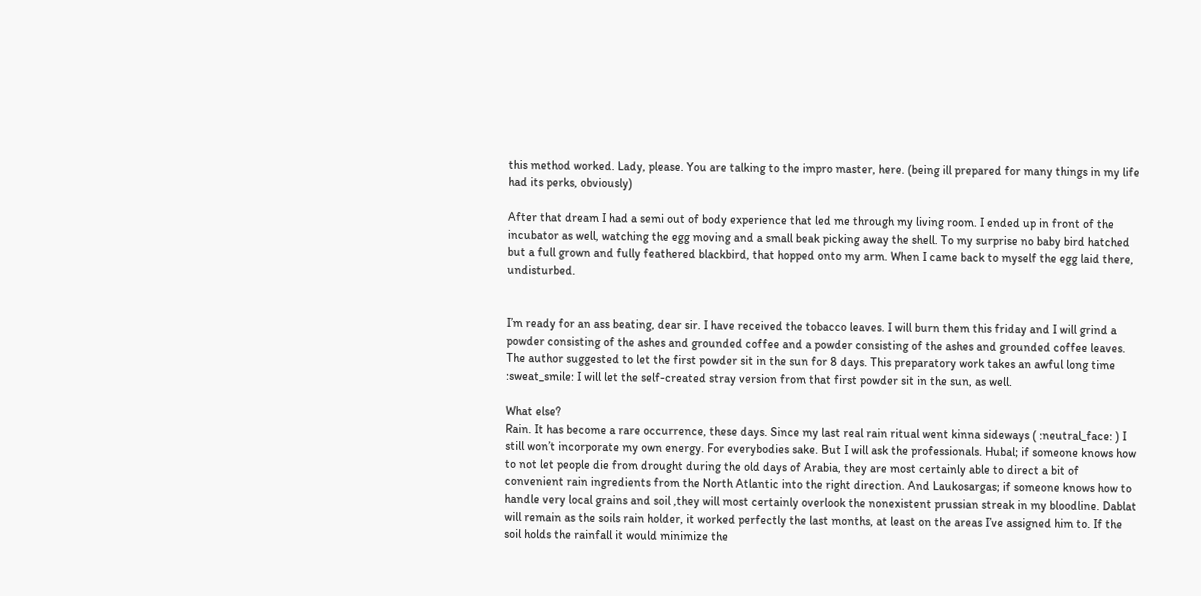this method worked. Lady, please. You are talking to the impro master, here. (being ill prepared for many things in my life had its perks, obviously)

After that dream I had a semi out of body experience that led me through my living room. I ended up in front of the incubator as well, watching the egg moving and a small beak picking away the shell. To my surprise no baby bird hatched but a full grown and fully feathered blackbird, that hopped onto my arm. When I came back to myself the egg laid there, undisturbed.


I’m ready for an ass beating, dear sir. I have received the tobacco leaves. I will burn them this friday and I will grind a powder consisting of the ashes and grounded coffee and a powder consisting of the ashes and grounded coffee leaves. The author suggested to let the first powder sit in the sun for 8 days. This preparatory work takes an awful long time :sweat_smile: I will let the self-created stray version from that first powder sit in the sun, as well.

What else?
Rain. It has become a rare occurrence, these days. Since my last real rain ritual went kinna sideways ( :neutral_face: ) I still won’t incorporate my own energy. For everybodies sake. But I will ask the professionals. Hubal; if someone knows how to not let people die from drought during the old days of Arabia, they are most certainly able to direct a bit of convenient rain ingredients from the North Atlantic into the right direction. And Laukosargas; if someone knows how to handle very local grains and soil ,they will most certainly overlook the nonexistent prussian streak in my bloodline. Dablat will remain as the soils rain holder, it worked perfectly the last months, at least on the areas I’ve assigned him to. If the soil holds the rainfall it would minimize the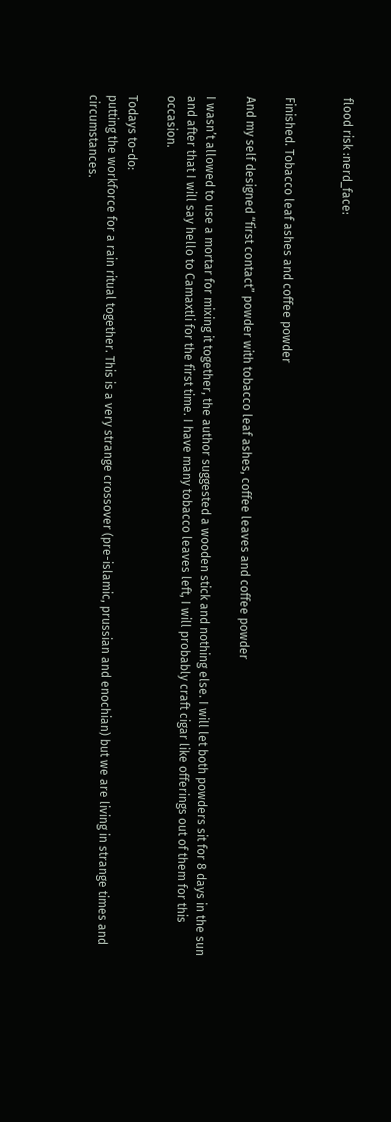flood risk :nerd_face:


Finished. Tobacco leaf ashes and coffee powder

And my self designed “first contact” powder with tobacco leaf ashes, coffee leaves and coffee powder

I wasn’t allowed to use a mortar for mixing it together, the author suggested a wooden stick and nothing else. I will let both powders sit for 8 days in the sun and after that I will say hello to Camaxtli for the first time. I have many tobacco leaves left, I will probably craft cigar like offerings out of them for this occasion.

Todays to-do:
putting the workforce for a rain ritual together. This is a very strange crossover (pre-islamic, prussian and enochian) but we are living in strange times and circumstances.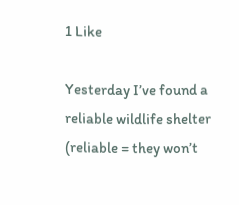1 Like

Yesterday I’ve found a reliable wildlife shelter (reliable = they won’t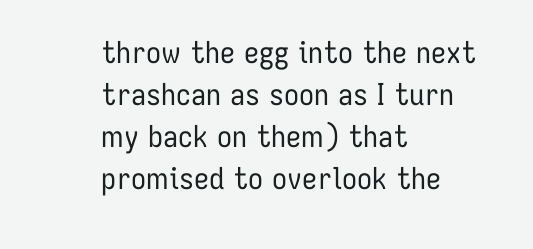throw the egg into the next trashcan as soon as I turn my back on them) that promised to overlook the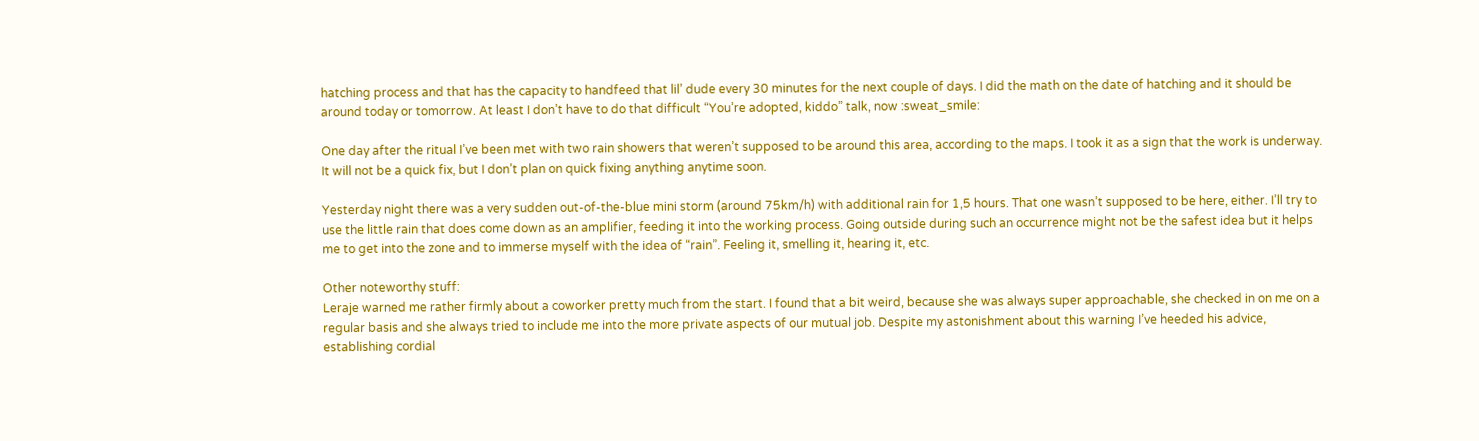hatching process and that has the capacity to handfeed that lil’ dude every 30 minutes for the next couple of days. I did the math on the date of hatching and it should be around today or tomorrow. At least I don’t have to do that difficult “You’re adopted, kiddo” talk, now :sweat_smile:

One day after the ritual I’ve been met with two rain showers that weren’t supposed to be around this area, according to the maps. I took it as a sign that the work is underway. It will not be a quick fix, but I don’t plan on quick fixing anything anytime soon.

Yesterday night there was a very sudden out-of-the-blue mini storm (around 75km/h) with additional rain for 1,5 hours. That one wasn’t supposed to be here, either. I’ll try to use the little rain that does come down as an amplifier, feeding it into the working process. Going outside during such an occurrence might not be the safest idea but it helps me to get into the zone and to immerse myself with the idea of “rain”. Feeling it, smelling it, hearing it, etc.

Other noteworthy stuff:
Leraje warned me rather firmly about a coworker pretty much from the start. I found that a bit weird, because she was always super approachable, she checked in on me on a regular basis and she always tried to include me into the more private aspects of our mutual job. Despite my astonishment about this warning I’ve heeded his advice, establishing cordial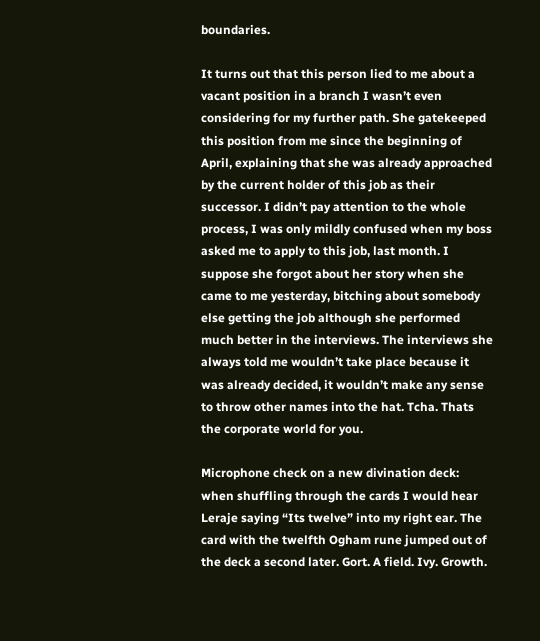boundaries.

It turns out that this person lied to me about a vacant position in a branch I wasn’t even considering for my further path. She gatekeeped this position from me since the beginning of April, explaining that she was already approached by the current holder of this job as their successor. I didn’t pay attention to the whole process, I was only mildly confused when my boss asked me to apply to this job, last month. I suppose she forgot about her story when she came to me yesterday, bitching about somebody else getting the job although she performed much better in the interviews. The interviews she always told me wouldn’t take place because it was already decided, it wouldn’t make any sense to throw other names into the hat. Tcha. Thats the corporate world for you.

Microphone check on a new divination deck:
when shuffling through the cards I would hear Leraje saying “Its twelve” into my right ear. The card with the twelfth Ogham rune jumped out of the deck a second later. Gort. A field. Ivy. Growth.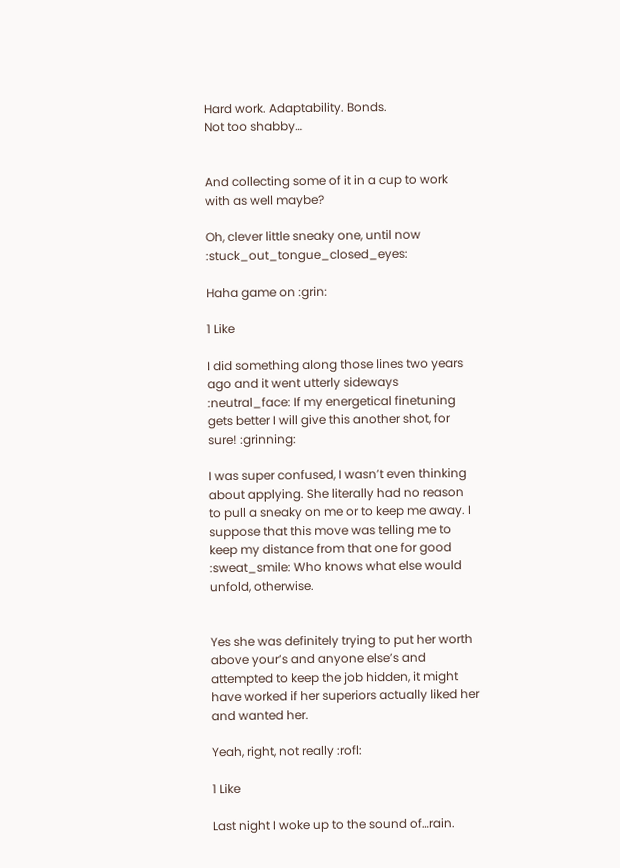Hard work. Adaptability. Bonds.
Not too shabby…


And collecting some of it in a cup to work with as well maybe?

Oh, clever little sneaky one, until now :stuck_out_tongue_closed_eyes:

Haha game on :grin:

1 Like

I did something along those lines two years ago and it went utterly sideways :neutral_face: If my energetical finetuning gets better I will give this another shot, for sure! :grinning:

I was super confused, I wasn’t even thinking about applying. She literally had no reason to pull a sneaky on me or to keep me away. I suppose that this move was telling me to keep my distance from that one for good :sweat_smile: Who knows what else would unfold, otherwise.


Yes she was definitely trying to put her worth above your’s and anyone else’s and attempted to keep the job hidden, it might have worked if her superiors actually liked her and wanted her.

Yeah, right, not really :rofl:

1 Like

Last night I woke up to the sound of…rain.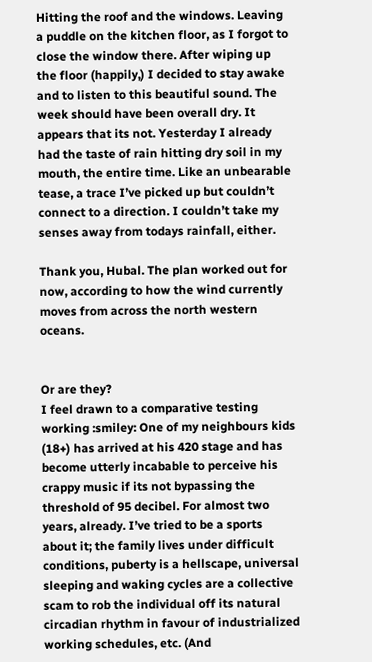Hitting the roof and the windows. Leaving a puddle on the kitchen floor, as I forgot to close the window there. After wiping up the floor (happily,) I decided to stay awake and to listen to this beautiful sound. The week should have been overall dry. It appears that its not. Yesterday I already had the taste of rain hitting dry soil in my mouth, the entire time. Like an unbearable tease, a trace I’ve picked up but couldn’t connect to a direction. I couldn’t take my senses away from todays rainfall, either.

Thank you, Hubal. The plan worked out for now, according to how the wind currently moves from across the north western oceans.


Or are they?
I feel drawn to a comparative testing working :smiley: One of my neighbours kids (18+) has arrived at his 420 stage and has become utterly incabable to perceive his crappy music if its not bypassing the threshold of 95 decibel. For almost two years, already. I’ve tried to be a sports about it; the family lives under difficult conditions, puberty is a hellscape, universal sleeping and waking cycles are a collective scam to rob the individual off its natural circadian rhythm in favour of industrialized working schedules, etc. (And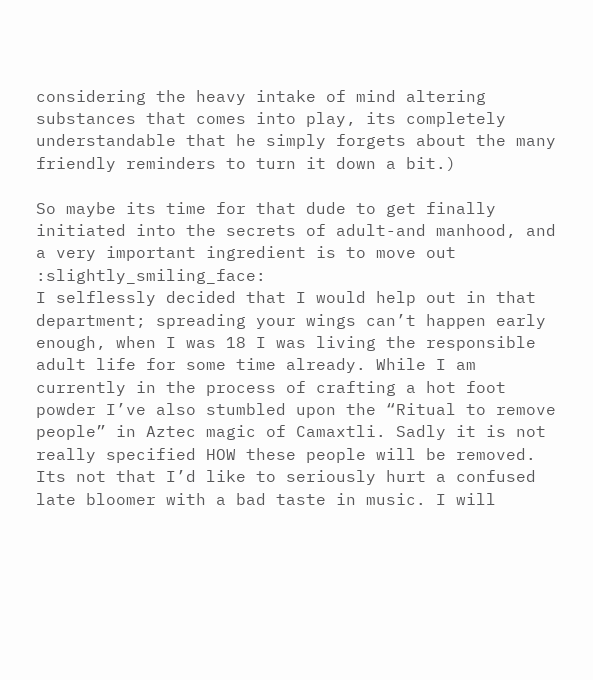considering the heavy intake of mind altering substances that comes into play, its completely understandable that he simply forgets about the many friendly reminders to turn it down a bit.)

So maybe its time for that dude to get finally initiated into the secrets of adult-and manhood, and a very important ingredient is to move out :slightly_smiling_face:
I selflessly decided that I would help out in that department; spreading your wings can’t happen early enough, when I was 18 I was living the responsible adult life for some time already. While I am currently in the process of crafting a hot foot powder I’ve also stumbled upon the “Ritual to remove people” in Aztec magic of Camaxtli. Sadly it is not really specified HOW these people will be removed. Its not that I’d like to seriously hurt a confused late bloomer with a bad taste in music. I will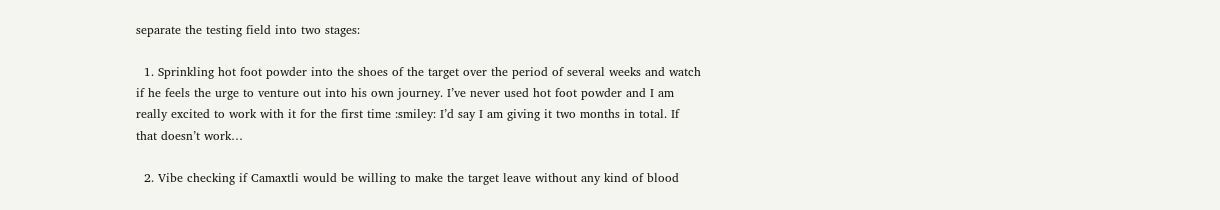separate the testing field into two stages:

  1. Sprinkling hot foot powder into the shoes of the target over the period of several weeks and watch if he feels the urge to venture out into his own journey. I’ve never used hot foot powder and I am really excited to work with it for the first time :smiley: I’d say I am giving it two months in total. If that doesn’t work…

  2. Vibe checking if Camaxtli would be willing to make the target leave without any kind of blood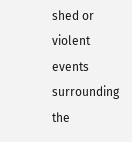shed or violent events surrounding the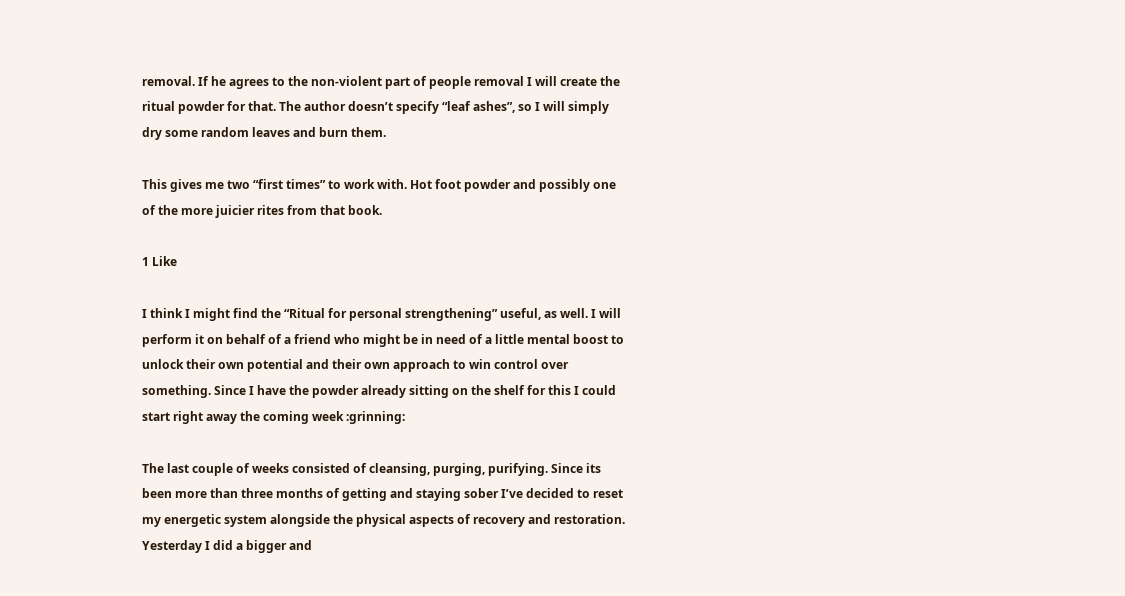removal. If he agrees to the non-violent part of people removal I will create the ritual powder for that. The author doesn’t specify “leaf ashes”, so I will simply dry some random leaves and burn them.

This gives me two “first times” to work with. Hot foot powder and possibly one of the more juicier rites from that book.

1 Like

I think I might find the “Ritual for personal strengthening” useful, as well. I will perform it on behalf of a friend who might be in need of a little mental boost to unlock their own potential and their own approach to win control over something. Since I have the powder already sitting on the shelf for this I could start right away the coming week :grinning:

The last couple of weeks consisted of cleansing, purging, purifying. Since its been more than three months of getting and staying sober I’ve decided to reset my energetic system alongside the physical aspects of recovery and restoration. Yesterday I did a bigger and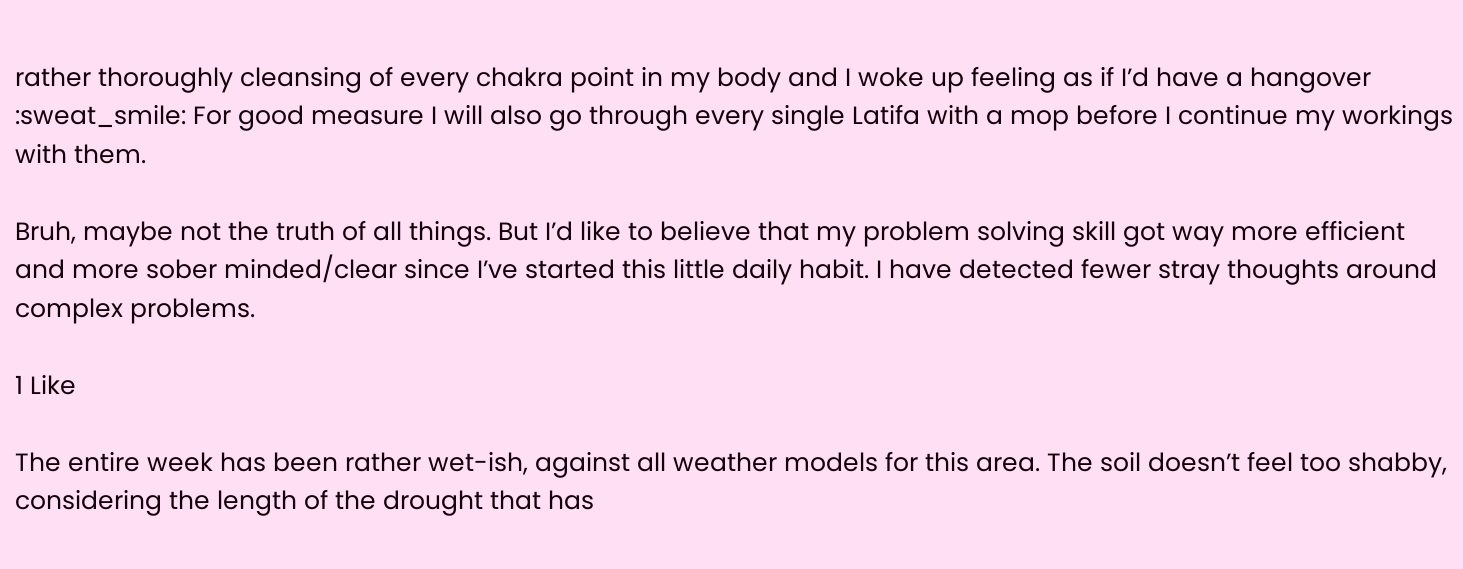rather thoroughly cleansing of every chakra point in my body and I woke up feeling as if I’d have a hangover :sweat_smile: For good measure I will also go through every single Latifa with a mop before I continue my workings with them.

Bruh, maybe not the truth of all things. But I’d like to believe that my problem solving skill got way more efficient and more sober minded/clear since I’ve started this little daily habit. I have detected fewer stray thoughts around complex problems.

1 Like

The entire week has been rather wet-ish, against all weather models for this area. The soil doesn’t feel too shabby, considering the length of the drought that has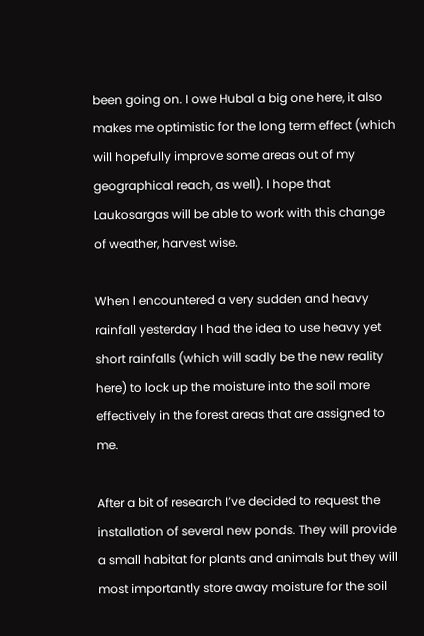been going on. I owe Hubal a big one here, it also makes me optimistic for the long term effect (which will hopefully improve some areas out of my geographical reach, as well). I hope that Laukosargas will be able to work with this change of weather, harvest wise.

When I encountered a very sudden and heavy rainfall yesterday I had the idea to use heavy yet short rainfalls (which will sadly be the new reality here) to lock up the moisture into the soil more effectively in the forest areas that are assigned to me.

After a bit of research I’ve decided to request the installation of several new ponds. They will provide a small habitat for plants and animals but they will most importantly store away moisture for the soil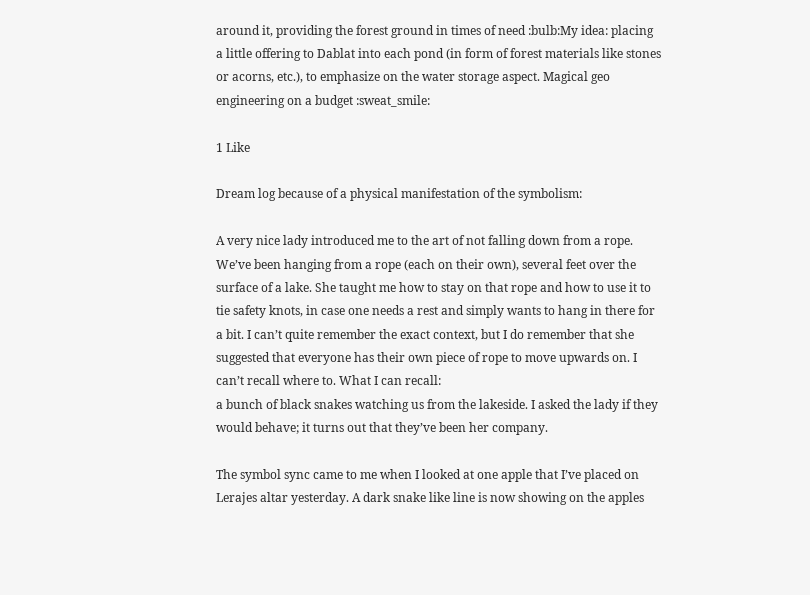around it, providing the forest ground in times of need :bulb:My idea: placing a little offering to Dablat into each pond (in form of forest materials like stones or acorns, etc.), to emphasize on the water storage aspect. Magical geo engineering on a budget :sweat_smile:

1 Like

Dream log because of a physical manifestation of the symbolism:

A very nice lady introduced me to the art of not falling down from a rope. We’ve been hanging from a rope (each on their own), several feet over the surface of a lake. She taught me how to stay on that rope and how to use it to tie safety knots, in case one needs a rest and simply wants to hang in there for a bit. I can’t quite remember the exact context, but I do remember that she suggested that everyone has their own piece of rope to move upwards on. I can’t recall where to. What I can recall:
a bunch of black snakes watching us from the lakeside. I asked the lady if they would behave; it turns out that they’ve been her company.

The symbol sync came to me when I looked at one apple that I’ve placed on Lerajes altar yesterday. A dark snake like line is now showing on the apples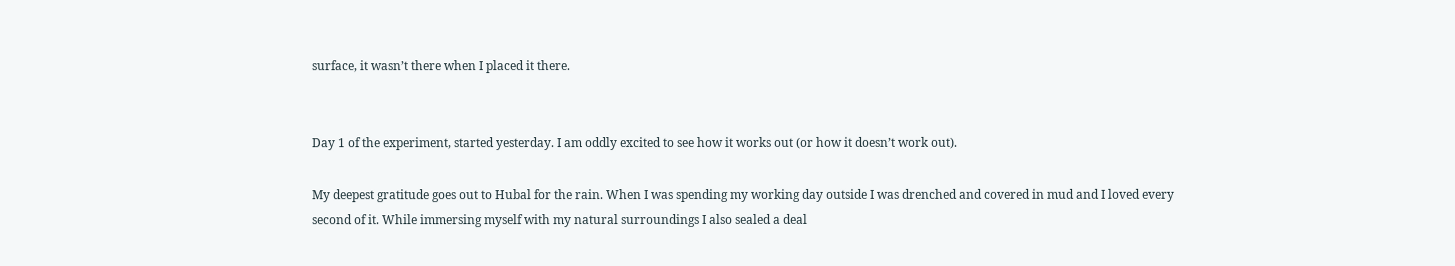surface, it wasn’t there when I placed it there.


Day 1 of the experiment, started yesterday. I am oddly excited to see how it works out (or how it doesn’t work out).

My deepest gratitude goes out to Hubal for the rain. When I was spending my working day outside I was drenched and covered in mud and I loved every second of it. While immersing myself with my natural surroundings I also sealed a deal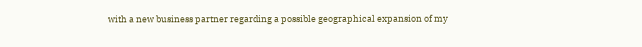with a new business partner regarding a possible geographical expansion of my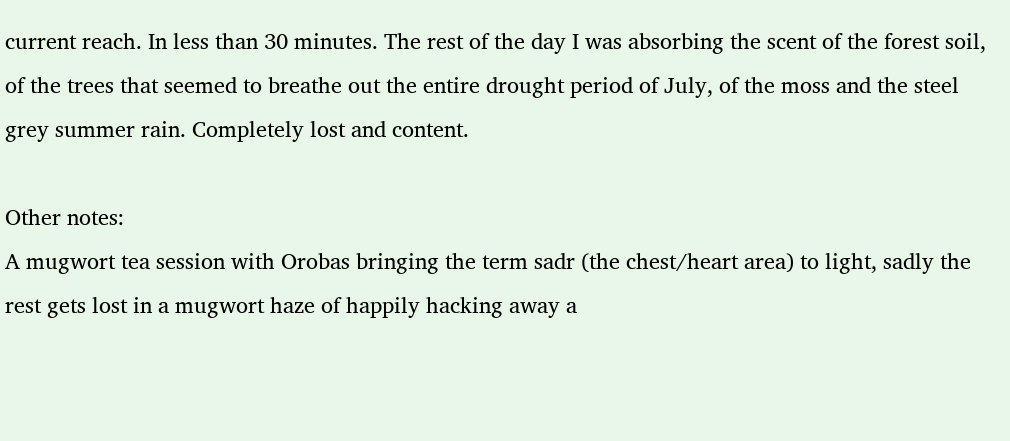current reach. In less than 30 minutes. The rest of the day I was absorbing the scent of the forest soil, of the trees that seemed to breathe out the entire drought period of July, of the moss and the steel grey summer rain. Completely lost and content.

Other notes:
A mugwort tea session with Orobas bringing the term sadr (the chest/heart area) to light, sadly the rest gets lost in a mugwort haze of happily hacking away a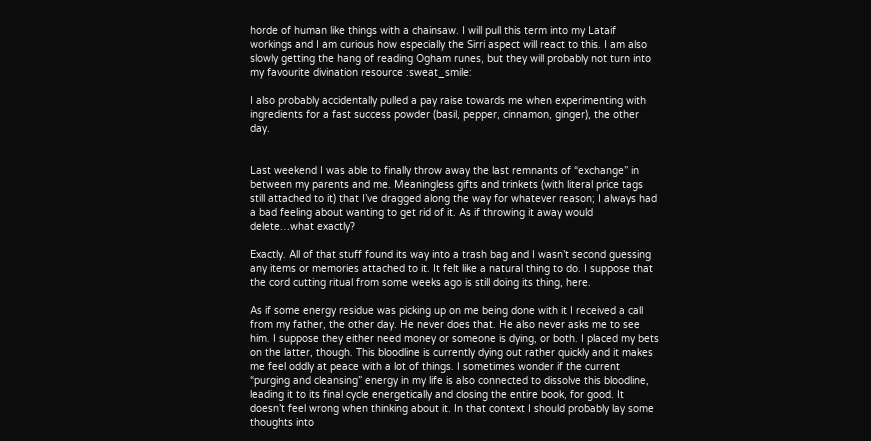horde of human like things with a chainsaw. I will pull this term into my Lataif workings and I am curious how especially the Sirri aspect will react to this. I am also slowly getting the hang of reading Ogham runes, but they will probably not turn into my favourite divination resource :sweat_smile:

I also probably accidentally pulled a pay raise towards me when experimenting with ingredients for a fast success powder (basil, pepper, cinnamon, ginger), the other day.


Last weekend I was able to finally throw away the last remnants of “exchange” in between my parents and me. Meaningless gifts and trinkets (with literal price tags still attached to it) that I’ve dragged along the way for whatever reason; I always had a bad feeling about wanting to get rid of it. As if throwing it away would delete…what exactly?

Exactly. All of that stuff found its way into a trash bag and I wasn’t second guessing any items or memories attached to it. It felt like a natural thing to do. I suppose that the cord cutting ritual from some weeks ago is still doing its thing, here.

As if some energy residue was picking up on me being done with it I received a call from my father, the other day. He never does that. He also never asks me to see him. I suppose they either need money or someone is dying, or both. I placed my bets on the latter, though. This bloodline is currently dying out rather quickly and it makes me feel oddly at peace with a lot of things. I sometimes wonder if the current “purging and cleansing” energy in my life is also connected to dissolve this bloodline, leading it to its final cycle energetically and closing the entire book, for good. It doesn’t feel wrong when thinking about it. In that context I should probably lay some thoughts into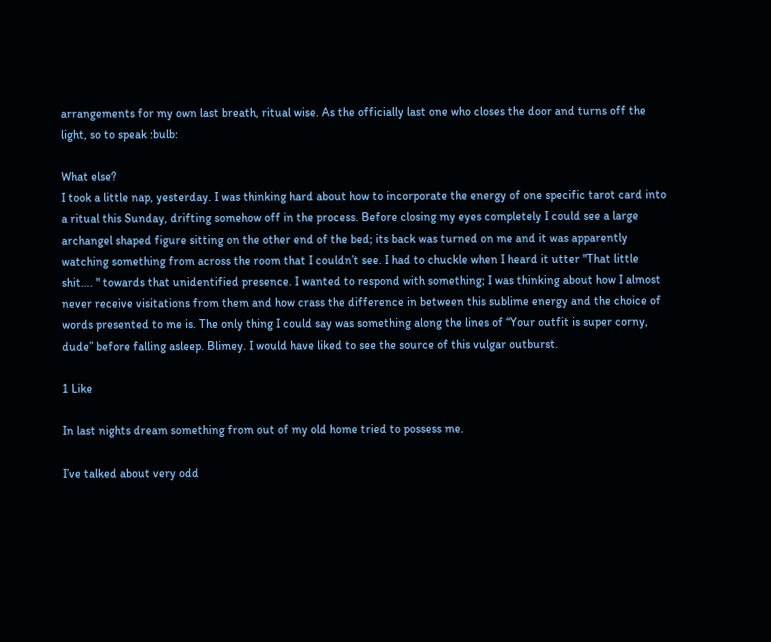arrangements for my own last breath, ritual wise. As the officially last one who closes the door and turns off the light, so to speak :bulb:

What else?
I took a little nap, yesterday. I was thinking hard about how to incorporate the energy of one specific tarot card into a ritual this Sunday, drifting somehow off in the process. Before closing my eyes completely I could see a large archangel shaped figure sitting on the other end of the bed; its back was turned on me and it was apparently watching something from across the room that I couldn’t see. I had to chuckle when I heard it utter "That little shit…. " towards that unidentified presence. I wanted to respond with something; I was thinking about how I almost never receive visitations from them and how crass the difference in between this sublime energy and the choice of words presented to me is. The only thing I could say was something along the lines of “Your outfit is super corny, dude” before falling asleep. Blimey. I would have liked to see the source of this vulgar outburst.

1 Like

In last nights dream something from out of my old home tried to possess me.

I’ve talked about very odd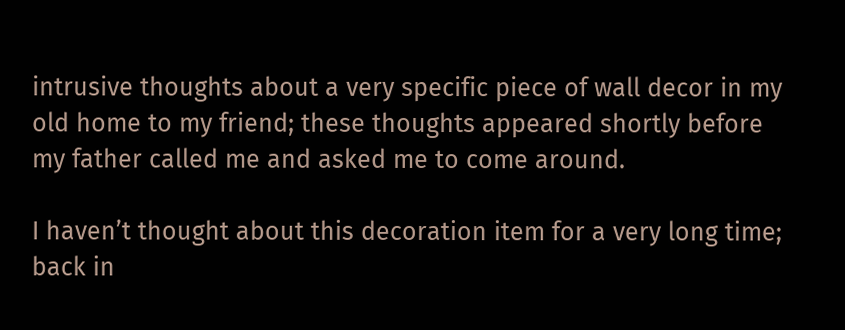intrusive thoughts about a very specific piece of wall decor in my old home to my friend; these thoughts appeared shortly before my father called me and asked me to come around.

I haven’t thought about this decoration item for a very long time; back in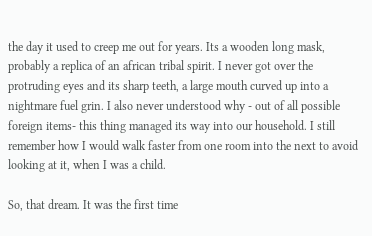the day it used to creep me out for years. Its a wooden long mask, probably a replica of an african tribal spirit. I never got over the protruding eyes and its sharp teeth, a large mouth curved up into a nightmare fuel grin. I also never understood why - out of all possible foreign items- this thing managed its way into our household. I still remember how I would walk faster from one room into the next to avoid looking at it, when I was a child.

So, that dream. It was the first time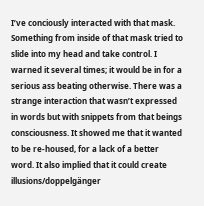I’ve conciously interacted with that mask. Something from inside of that mask tried to slide into my head and take control. I warned it several times; it would be in for a serious ass beating otherwise. There was a strange interaction that wasn’t expressed in words but with snippets from that beings consciousness. It showed me that it wanted to be re-housed, for a lack of a better word. It also implied that it could create illusions/doppelgänger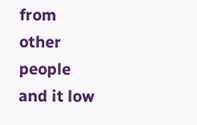from other people and it low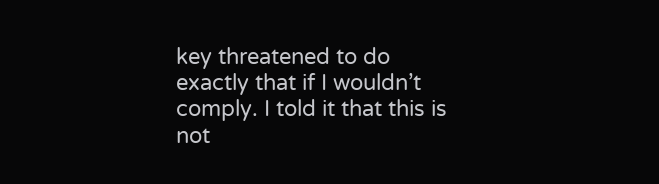key threatened to do exactly that if I wouldn’t comply. I told it that this is not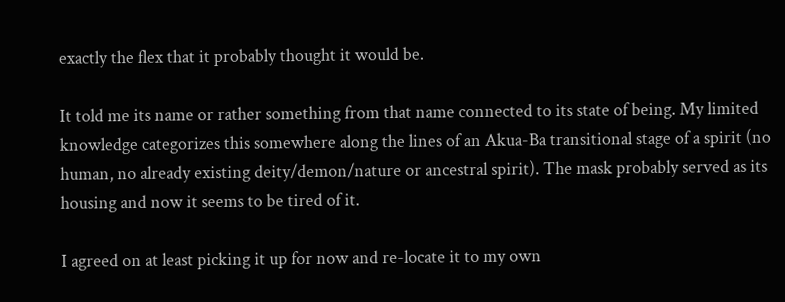exactly the flex that it probably thought it would be.

It told me its name or rather something from that name connected to its state of being. My limited knowledge categorizes this somewhere along the lines of an Akua-Ba transitional stage of a spirit (no human, no already existing deity/demon/nature or ancestral spirit). The mask probably served as its housing and now it seems to be tired of it.

I agreed on at least picking it up for now and re-locate it to my own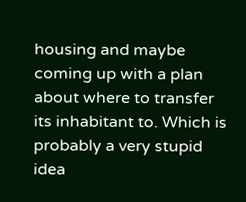housing and maybe coming up with a plan about where to transfer its inhabitant to. Which is probably a very stupid idea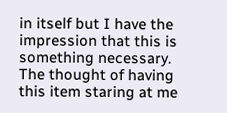in itself but I have the impression that this is something necessary. The thought of having this item staring at me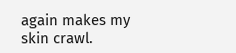again makes my skin crawl.